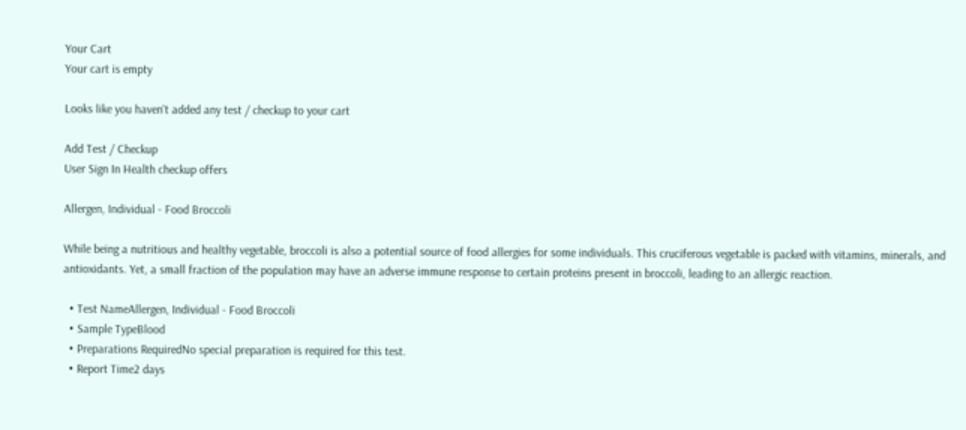Your Cart
Your cart is empty

Looks like you haven't added any test / checkup to your cart

Add Test / Checkup
User Sign In Health checkup offers

Allergen, Individual - Food Broccoli

While being a nutritious and healthy vegetable, broccoli is also a potential source of food allergies for some individuals. This cruciferous vegetable is packed with vitamins, minerals, and antioxidants. Yet, a small fraction of the population may have an adverse immune response to certain proteins present in broccoli, leading to an allergic reaction.

  • Test NameAllergen, Individual - Food Broccoli
  • Sample TypeBlood
  • Preparations RequiredNo special preparation is required for this test.
  • Report Time2 days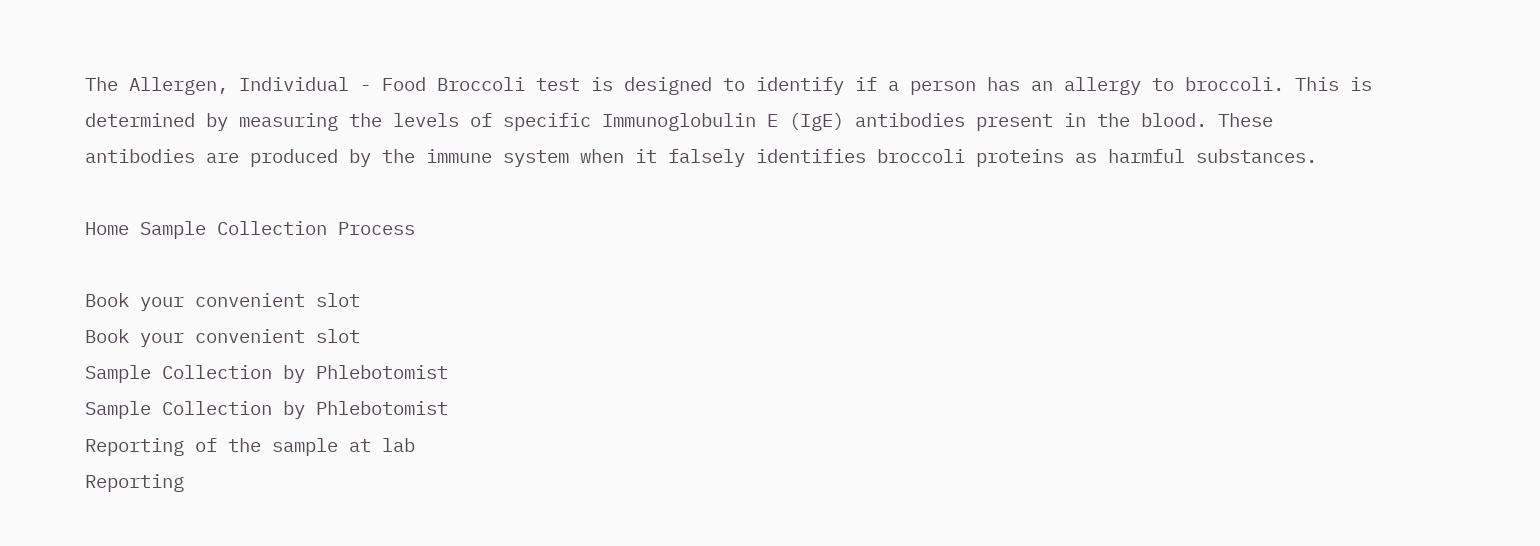The Allergen, Individual - Food Broccoli test is designed to identify if a person has an allergy to broccoli. This is determined by measuring the levels of specific Immunoglobulin E (IgE) antibodies present in the blood. These antibodies are produced by the immune system when it falsely identifies broccoli proteins as harmful substances.

Home Sample Collection Process

Book your convenient slot
Book your convenient slot
Sample Collection by Phlebotomist
Sample Collection by Phlebotomist
Reporting of the sample at lab
Reporting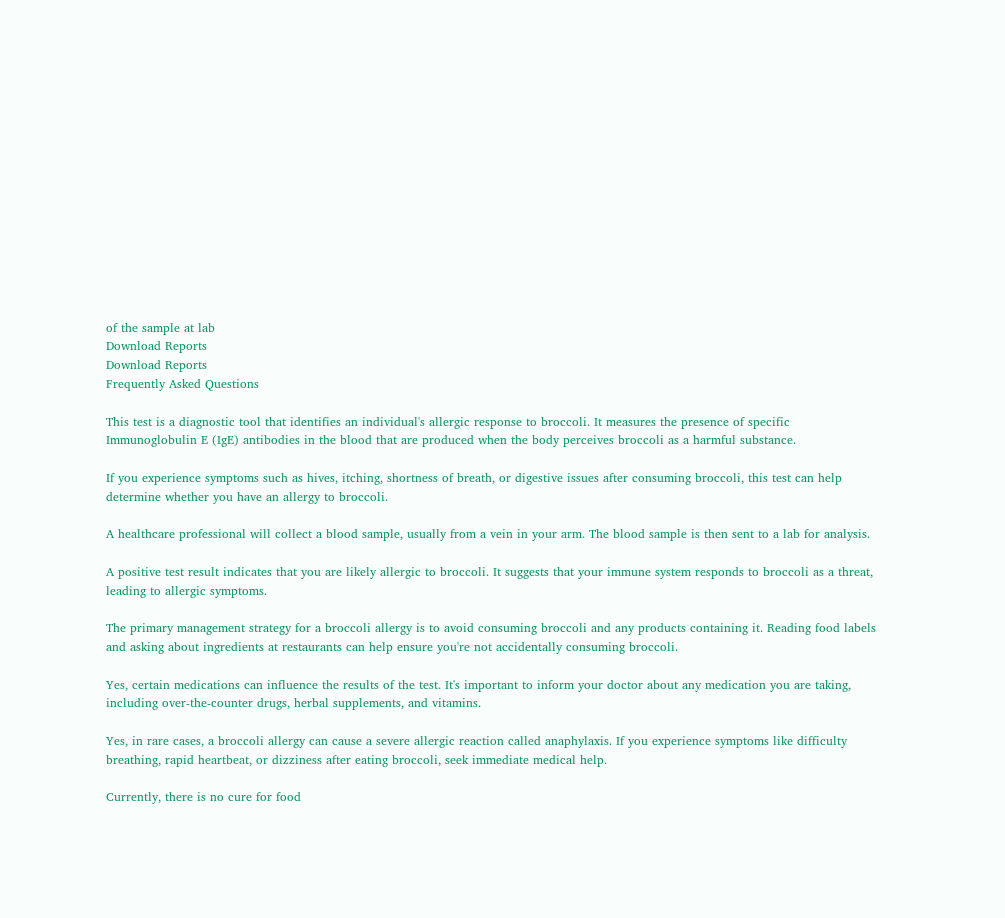of the sample at lab
Download Reports
Download Reports
Frequently Asked Questions

This test is a diagnostic tool that identifies an individual's allergic response to broccoli. It measures the presence of specific Immunoglobulin E (IgE) antibodies in the blood that are produced when the body perceives broccoli as a harmful substance.

If you experience symptoms such as hives, itching, shortness of breath, or digestive issues after consuming broccoli, this test can help determine whether you have an allergy to broccoli.

A healthcare professional will collect a blood sample, usually from a vein in your arm. The blood sample is then sent to a lab for analysis.

A positive test result indicates that you are likely allergic to broccoli. It suggests that your immune system responds to broccoli as a threat, leading to allergic symptoms.

The primary management strategy for a broccoli allergy is to avoid consuming broccoli and any products containing it. Reading food labels and asking about ingredients at restaurants can help ensure you're not accidentally consuming broccoli.

Yes, certain medications can influence the results of the test. It's important to inform your doctor about any medication you are taking, including over-the-counter drugs, herbal supplements, and vitamins.

Yes, in rare cases, a broccoli allergy can cause a severe allergic reaction called anaphylaxis. If you experience symptoms like difficulty breathing, rapid heartbeat, or dizziness after eating broccoli, seek immediate medical help.

Currently, there is no cure for food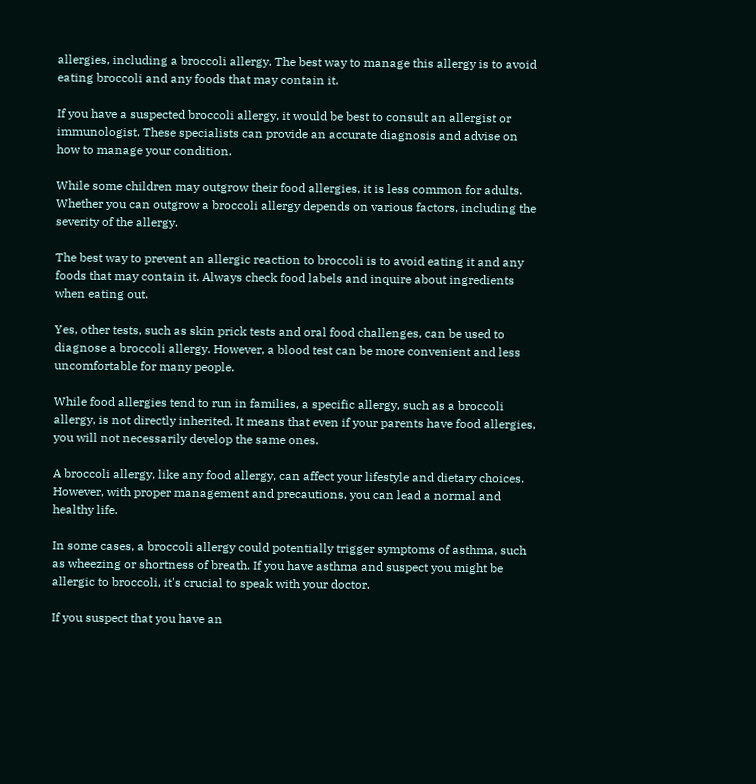allergies, including a broccoli allergy. The best way to manage this allergy is to avoid eating broccoli and any foods that may contain it.

If you have a suspected broccoli allergy, it would be best to consult an allergist or immunologist. These specialists can provide an accurate diagnosis and advise on how to manage your condition.

While some children may outgrow their food allergies, it is less common for adults. Whether you can outgrow a broccoli allergy depends on various factors, including the severity of the allergy.

The best way to prevent an allergic reaction to broccoli is to avoid eating it and any foods that may contain it. Always check food labels and inquire about ingredients when eating out.

Yes, other tests, such as skin prick tests and oral food challenges, can be used to diagnose a broccoli allergy. However, a blood test can be more convenient and less uncomfortable for many people.

While food allergies tend to run in families, a specific allergy, such as a broccoli allergy, is not directly inherited. It means that even if your parents have food allergies, you will not necessarily develop the same ones.

A broccoli allergy, like any food allergy, can affect your lifestyle and dietary choices. However, with proper management and precautions, you can lead a normal and healthy life.

In some cases, a broccoli allergy could potentially trigger symptoms of asthma, such as wheezing or shortness of breath. If you have asthma and suspect you might be allergic to broccoli, it's crucial to speak with your doctor.

If you suspect that you have an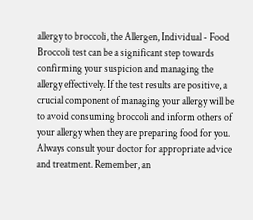allergy to broccoli, the Allergen, Individual - Food Broccoli test can be a significant step towards confirming your suspicion and managing the allergy effectively. If the test results are positive, a crucial component of managing your allergy will be to avoid consuming broccoli and inform others of your allergy when they are preparing food for you. Always consult your doctor for appropriate advice and treatment. Remember, an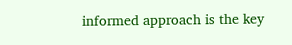informed approach is the key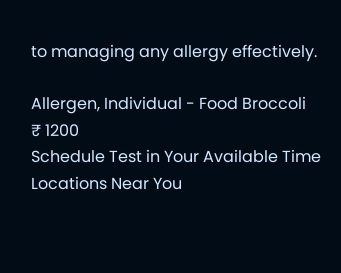to managing any allergy effectively.

Allergen, Individual - Food Broccoli
₹ 1200
Schedule Test in Your Available Time
Locations Near You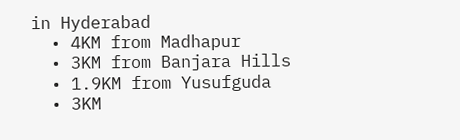in Hyderabad
  • 4KM from Madhapur
  • 3KM from Banjara Hills
  • 1.9KM from Yusufguda
  • 3KM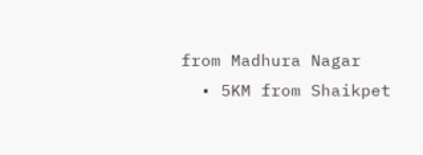from Madhura Nagar
  • 5KM from Shaikpet